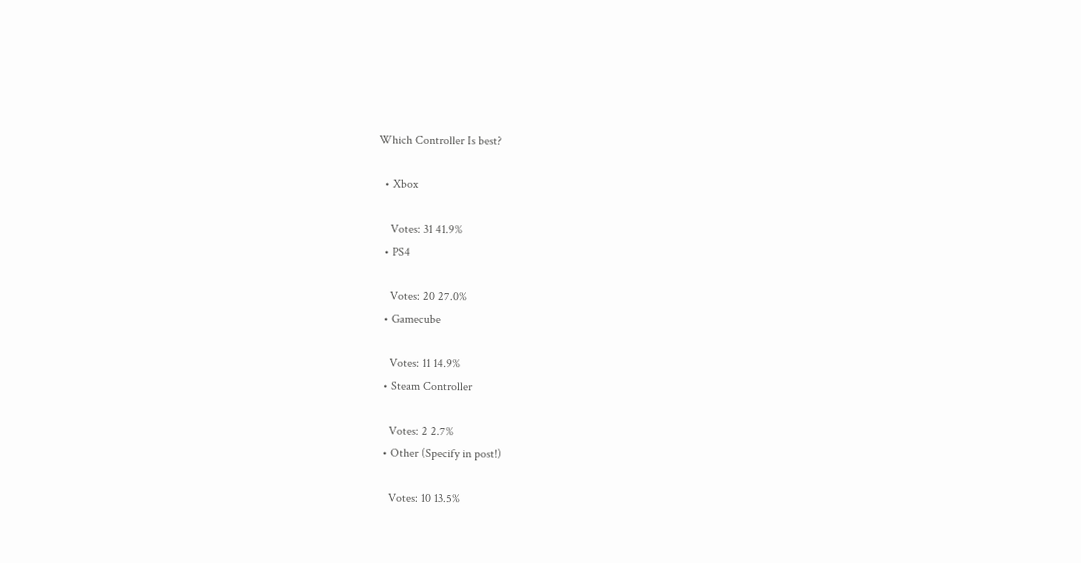Which Controller Is best?

  • Xbox

    Votes: 31 41.9%
  • PS4

    Votes: 20 27.0%
  • Gamecube

    Votes: 11 14.9%
  • Steam Controller

    Votes: 2 2.7%
  • Other (Specify in post!)

    Votes: 10 13.5%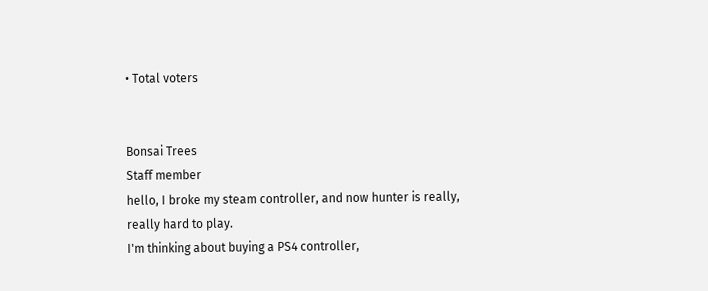• Total voters


Bonsai Trees
Staff member
hello, I broke my steam controller, and now hunter is really, really hard to play.
I'm thinking about buying a PS4 controller,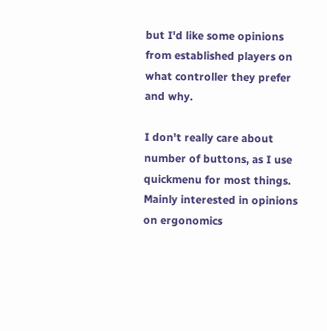but I'd like some opinions from established players on what controller they prefer and why.

I don't really care about number of buttons, as I use quickmenu for most things. Mainly interested in opinions on ergonomics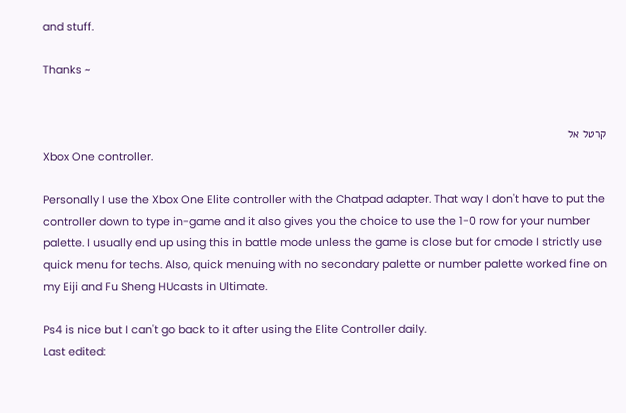and stuff.

Thanks ~


קרטל אל
Xbox One controller.

Personally I use the Xbox One Elite controller with the Chatpad adapter. That way I don't have to put the controller down to type in-game and it also gives you the choice to use the 1-0 row for your number palette. I usually end up using this in battle mode unless the game is close but for cmode I strictly use quick menu for techs. Also, quick menuing with no secondary palette or number palette worked fine on my Eiji and Fu Sheng HUcasts in Ultimate.

Ps4 is nice but I can't go back to it after using the Elite Controller daily.
Last edited: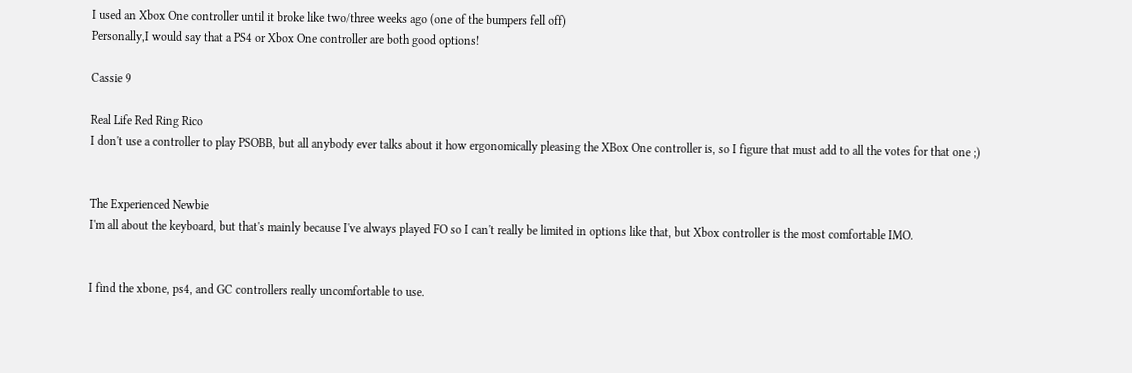I used an Xbox One controller until it broke like two/three weeks ago (one of the bumpers fell off)
Personally,I would say that a PS4 or Xbox One controller are both good options!

Cassie 9

Real Life Red Ring Rico
I don't use a controller to play PSOBB, but all anybody ever talks about it how ergonomically pleasing the XBox One controller is, so I figure that must add to all the votes for that one ;)


The Experienced Newbie
I'm all about the keyboard, but that's mainly because I've always played FO so I can't really be limited in options like that, but Xbox controller is the most comfortable IMO.


I find the xbone, ps4, and GC controllers really uncomfortable to use.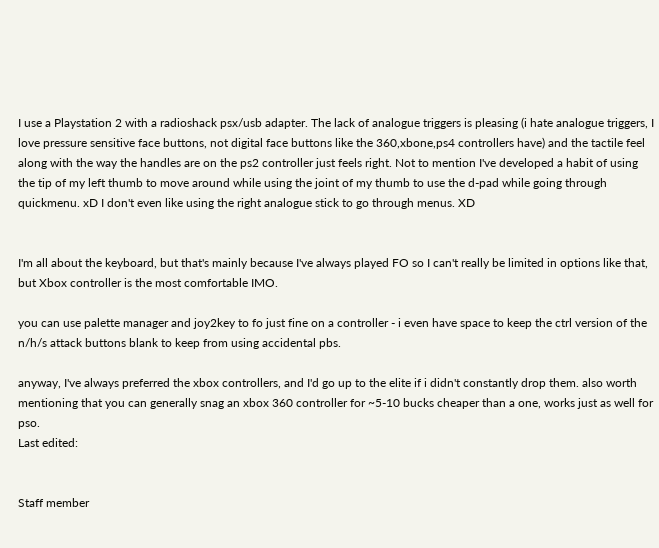I use a Playstation 2 with a radioshack psx/usb adapter. The lack of analogue triggers is pleasing (i hate analogue triggers, I love pressure sensitive face buttons, not digital face buttons like the 360,xbone,ps4 controllers have) and the tactile feel along with the way the handles are on the ps2 controller just feels right. Not to mention I've developed a habit of using the tip of my left thumb to move around while using the joint of my thumb to use the d-pad while going through quickmenu. xD I don't even like using the right analogue stick to go through menus. XD


I'm all about the keyboard, but that's mainly because I've always played FO so I can't really be limited in options like that, but Xbox controller is the most comfortable IMO.

you can use palette manager and joy2key to fo just fine on a controller - i even have space to keep the ctrl version of the n/h/s attack buttons blank to keep from using accidental pbs.

anyway, I've always preferred the xbox controllers, and I'd go up to the elite if i didn't constantly drop them. also worth mentioning that you can generally snag an xbox 360 controller for ~5-10 bucks cheaper than a one, works just as well for pso.
Last edited:


Staff member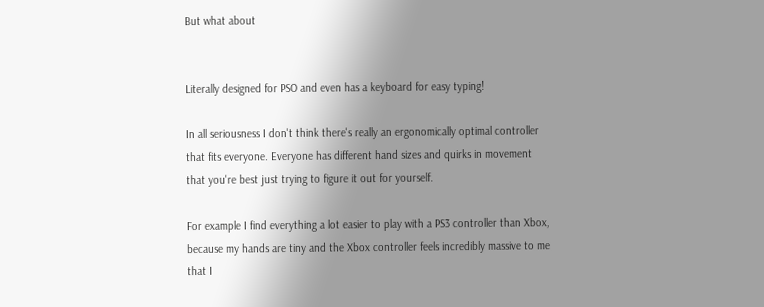But what about


Literally designed for PSO and even has a keyboard for easy typing!

In all seriousness I don't think there's really an ergonomically optimal controller that fits everyone. Everyone has different hand sizes and quirks in movement that you're best just trying to figure it out for yourself.

For example I find everything a lot easier to play with a PS3 controller than Xbox, because my hands are tiny and the Xbox controller feels incredibly massive to me that I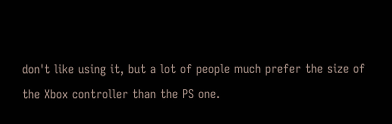don't like using it, but a lot of people much prefer the size of the Xbox controller than the PS one.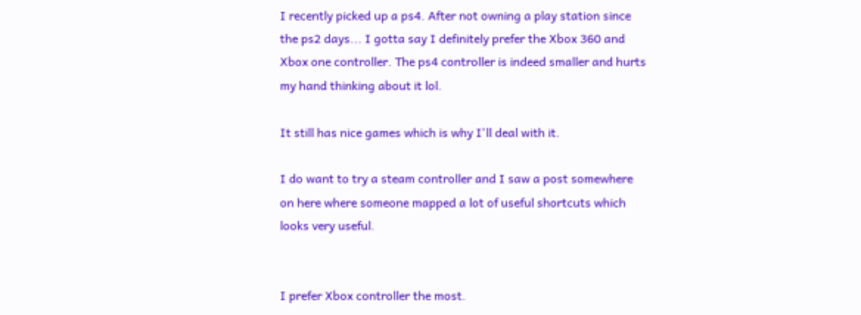I recently picked up a ps4. After not owning a play station since the ps2 days... I gotta say I definitely prefer the Xbox 360 and Xbox one controller. The ps4 controller is indeed smaller and hurts my hand thinking about it lol.

It still has nice games which is why I'll deal with it.

I do want to try a steam controller and I saw a post somewhere on here where someone mapped a lot of useful shortcuts which looks very useful.


I prefer Xbox controller the most.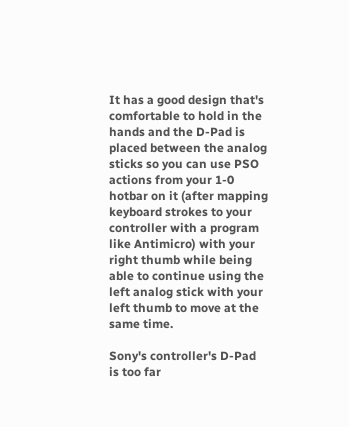It has a good design that's comfortable to hold in the hands and the D-Pad is placed between the analog sticks so you can use PSO actions from your 1-0 hotbar on it (after mapping keyboard strokes to your controller with a program like Antimicro) with your right thumb while being able to continue using the left analog stick with your left thumb to move at the same time.

Sony's controller's D-Pad is too far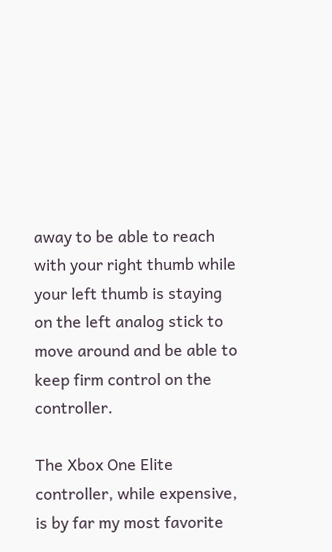away to be able to reach with your right thumb while your left thumb is staying on the left analog stick to move around and be able to keep firm control on the controller.

The Xbox One Elite controller, while expensive, is by far my most favorite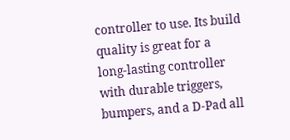controller to use. Its build quality is great for a long-lasting controller with durable triggers, bumpers, and a D-Pad all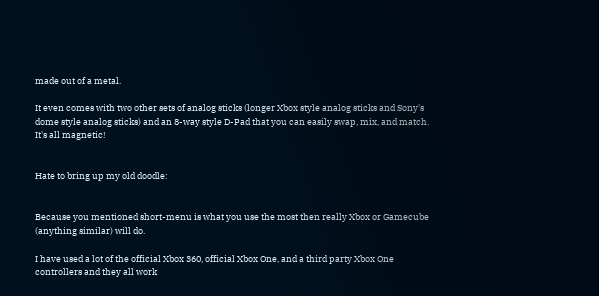made out of a metal.

It even comes with two other sets of analog sticks (longer Xbox style analog sticks and Sony's dome style analog sticks) and an 8-way style D-Pad that you can easily swap, mix, and match. It's all magnetic!


Hate to bring up my old doodle:


Because you mentioned short-menu is what you use the most then really Xbox or Gamecube (anything similar) will do.

I have used a lot of the official Xbox 360, official Xbox One, and a third party Xbox One controllers and they all work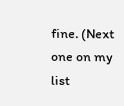fine. (Next one on my list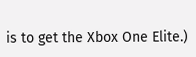is to get the Xbox One Elite.)